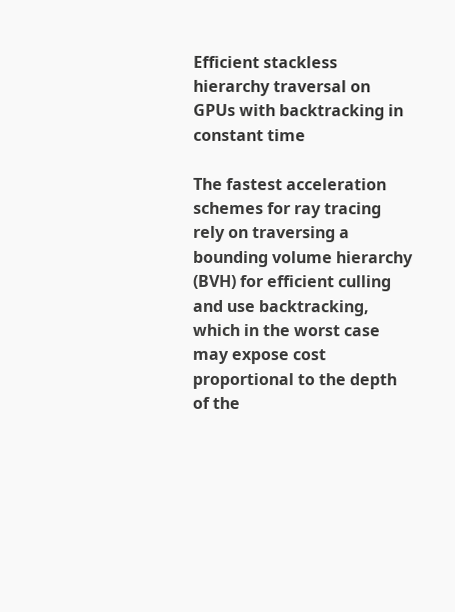Efficient stackless hierarchy traversal on GPUs with backtracking in constant time

The fastest acceleration schemes for ray tracing rely on traversing a bounding volume hierarchy (BVH) for efficient culling and use backtracking, which in the worst case may expose cost proportional to the depth of the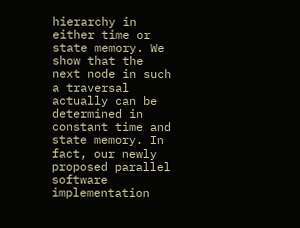hierarchy in either time or state memory. We show that the next node in such a traversal actually can be determined in constant time and state memory. In fact, our newly proposed parallel software implementation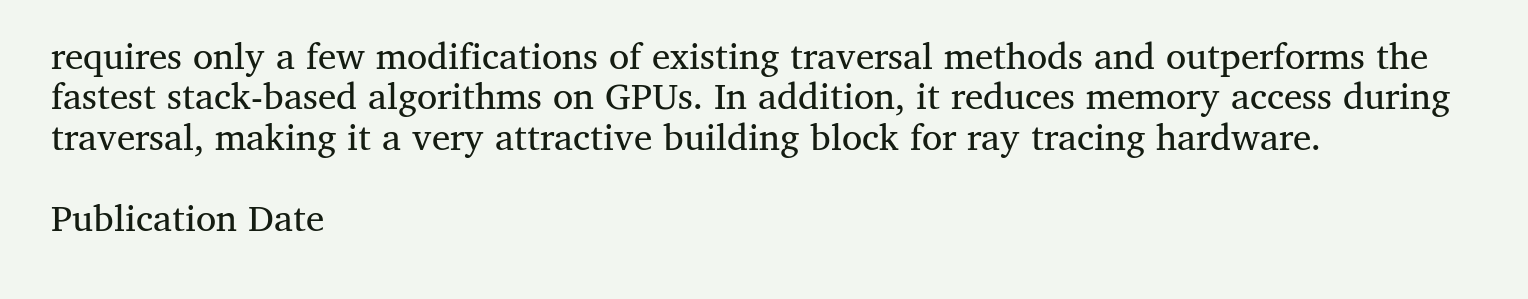requires only a few modifications of existing traversal methods and outperforms the fastest stack-based algorithms on GPUs. In addition, it reduces memory access during traversal, making it a very attractive building block for ray tracing hardware.

Publication Date